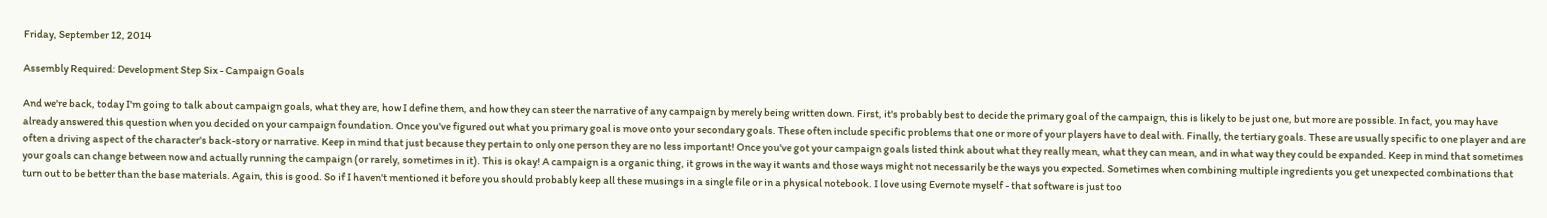Friday, September 12, 2014

Assembly Required: Development Step Six - Campaign Goals

And we're back, today I'm going to talk about campaign goals, what they are, how I define them, and how they can steer the narrative of any campaign by merely being written down. First, it's probably best to decide the primary goal of the campaign, this is likely to be just one, but more are possible. In fact, you may have already answered this question when you decided on your campaign foundation. Once you've figured out what you primary goal is move onto your secondary goals. These often include specific problems that one or more of your players have to deal with. Finally, the tertiary goals. These are usually specific to one player and are often a driving aspect of the character's back-story or narrative. Keep in mind that just because they pertain to only one person they are no less important! Once you've got your campaign goals listed think about what they really mean, what they can mean, and in what way they could be expanded. Keep in mind that sometimes your goals can change between now and actually running the campaign (or rarely, sometimes in it). This is okay! A campaign is a organic thing, it grows in the way it wants and those ways might not necessarily be the ways you expected. Sometimes when combining multiple ingredients you get unexpected combinations that turn out to be better than the base materials. Again, this is good. So if I haven't mentioned it before you should probably keep all these musings in a single file or in a physical notebook. I love using Evernote myself - that software is just too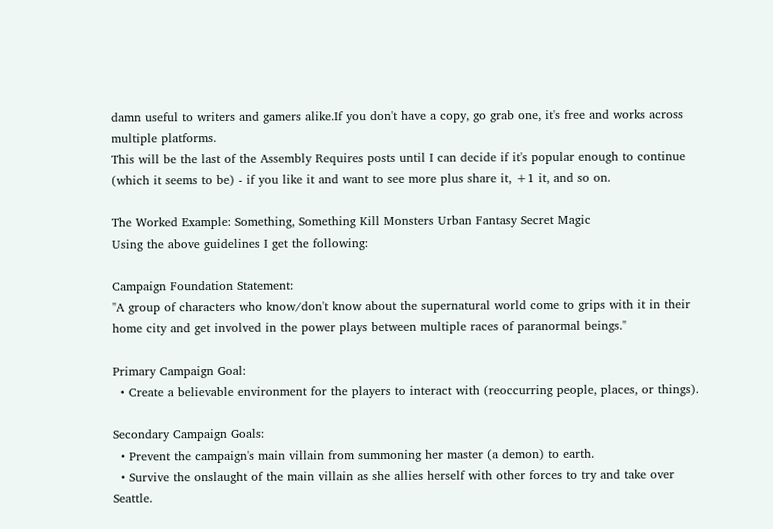damn useful to writers and gamers alike.If you don't have a copy, go grab one, it's free and works across multiple platforms.
This will be the last of the Assembly Requires posts until I can decide if it's popular enough to continue (which it seems to be) - if you like it and want to see more plus share it, +1 it, and so on.

The Worked Example: Something, Something Kill Monsters Urban Fantasy Secret Magic
Using the above guidelines I get the following:

Campaign Foundation Statement:
"A group of characters who know/don't know about the supernatural world come to grips with it in their home city and get involved in the power plays between multiple races of paranormal beings."

Primary Campaign Goal:
  • Create a believable environment for the players to interact with (reoccurring people, places, or things).

Secondary Campaign Goals:
  • Prevent the campaign's main villain from summoning her master (a demon) to earth.
  • Survive the onslaught of the main villain as she allies herself with other forces to try and take over Seattle.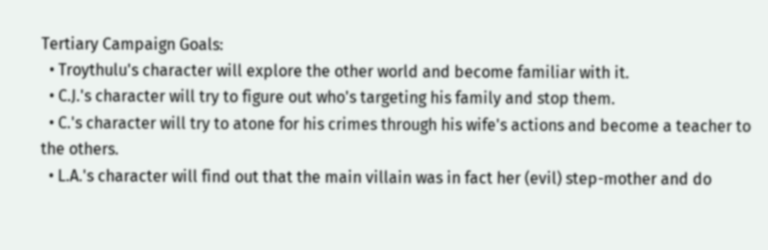Tertiary Campaign Goals:
  • Troythulu's character will explore the other world and become familiar with it.
  • C.J.'s character will try to figure out who's targeting his family and stop them.
  • C.'s character will try to atone for his crimes through his wife's actions and become a teacher to the others.
  • L.A.'s character will find out that the main villain was in fact her (evil) step-mother and do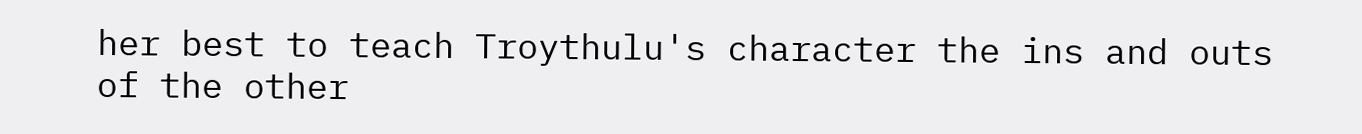her best to teach Troythulu's character the ins and outs of the other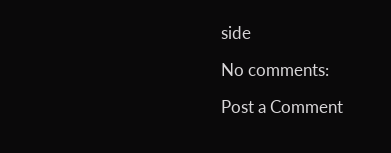side

No comments:

Post a Comment